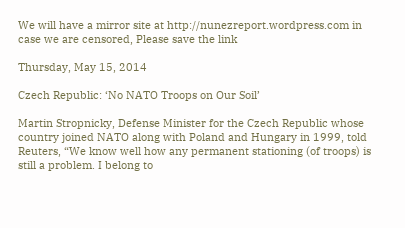We will have a mirror site at http://nunezreport.wordpress.com in case we are censored, Please save the link

Thursday, May 15, 2014

Czech Republic: ‘No NATO Troops on Our Soil’

Martin Stropnicky, Defense Minister for the Czech Republic whose country joined NATO along with Poland and Hungary in 1999, told Reuters, “We know well how any permanent stationing (of troops) is still a problem. I belong to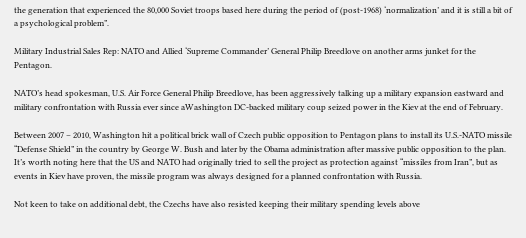the generation that experienced the 80,000 Soviet troops based here during the period of (post-1968) ‘normalization’ and it is still a bit of a psychological problem”.

Military Industrial Sales Rep: NATO and Allied ‘Supreme Commander’ General Philip Breedlove on another arms junket for the Pentagon.

NATO’s head spokesman, U.S. Air Force General Philip Breedlove, has been aggressively talking up a military expansion eastward and military confrontation with Russia ever since aWashington DC-backed military coup seized power in the Kiev at the end of February.

Between 2007 – 2010, Washington hit a political brick wall of Czech public opposition to Pentagon plans to install its U.S.-NATO missile “Defense Shield” in the country by George W. Bush and later by the Obama administration after massive public opposition to the plan. It’s worth noting here that the US and NATO had originally tried to sell the project as protection against “missiles from Iran”, but as events in Kiev have proven, the missile program was always designed for a planned confrontation with Russia.

Not keen to take on additional debt, the Czechs have also resisted keeping their military spending levels above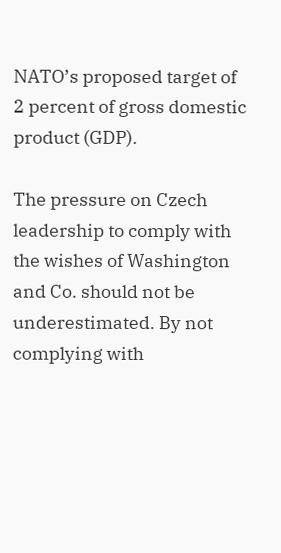NATO’s proposed target of 2 percent of gross domestic product (GDP).

The pressure on Czech leadership to comply with the wishes of Washington and Co. should not be underestimated. By not complying with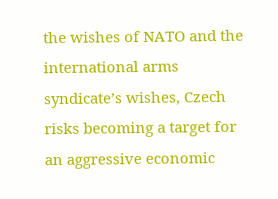the wishes of NATO and the international arms syndicate’s wishes, Czech risks becoming a target for an aggressive economic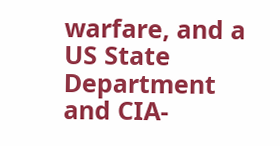warfare, and a US State Department and CIA-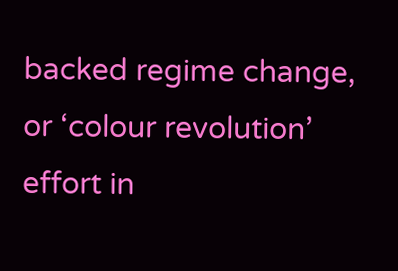backed regime change, or ‘colour revolution’ effort in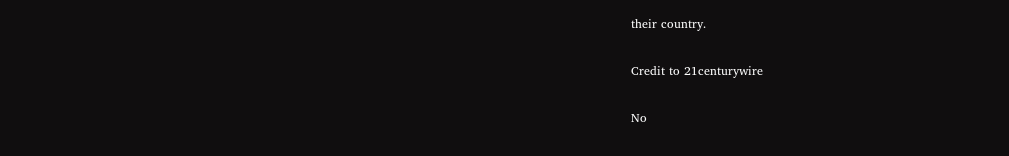their country.

Credit to 21centurywire

No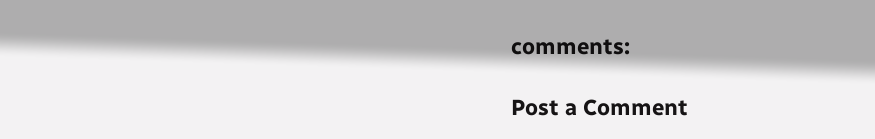comments:

Post a Comment